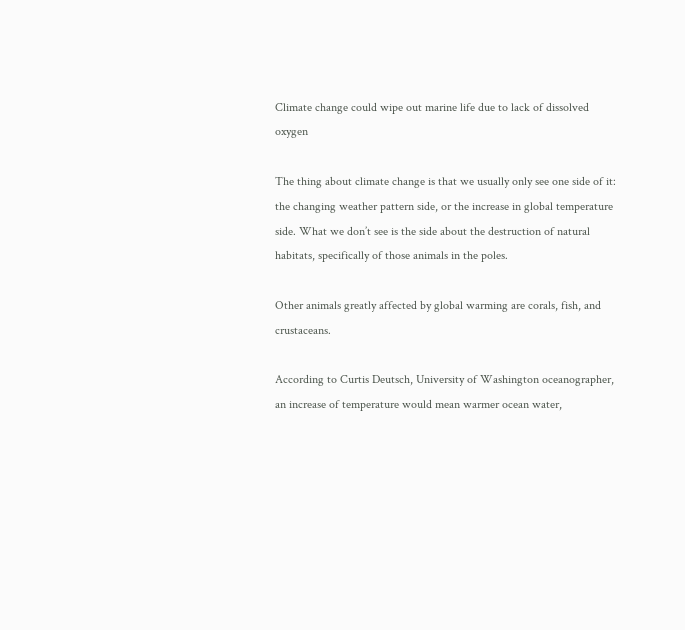Climate change could wipe out marine life due to lack of dissolved oxygen

The thing about climate change is that we usually only see one side of it: the changing weather pattern side, or the increase in global temperature side. What we don’t see is the side about the destruction of natural habitats, specifically of those animals in the poles.

Other animals greatly affected by global warming are corals, fish, and crustaceans.

According to Curtis Deutsch, University of Washington oceanographer, an increase of temperature would mean warmer ocean water,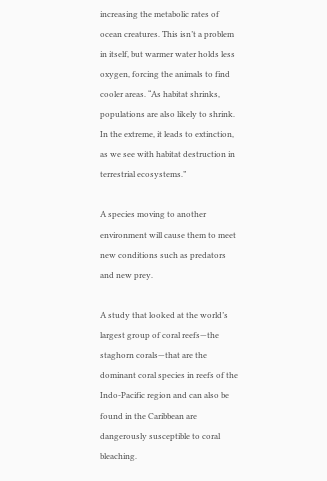increasing the metabolic rates of ocean creatures. This isn’t a problem in itself, but warmer water holds less oxygen, forcing the animals to find cooler areas. “As habitat shrinks, populations are also likely to shrink. In the extreme, it leads to extinction, as we see with habitat destruction in terrestrial ecosystems.”

A species moving to another environment will cause them to meet new conditions such as predators and new prey.

A study that looked at the world’s largest group of coral reefs—the staghorn corals—that are the dominant coral species in reefs of the Indo-Pacific region and can also be found in the Caribbean are dangerously susceptible to coral bleaching.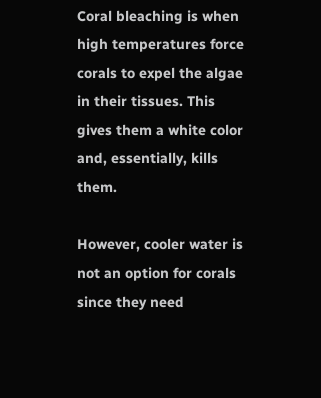Coral bleaching is when high temperatures force corals to expel the algae in their tissues. This gives them a white color and, essentially, kills them.

However, cooler water is not an option for corals since they need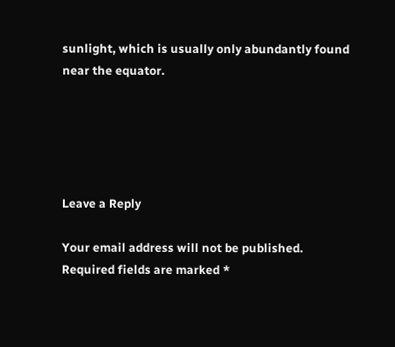sunlight, which is usually only abundantly found near the equator.





Leave a Reply

Your email address will not be published. Required fields are marked *